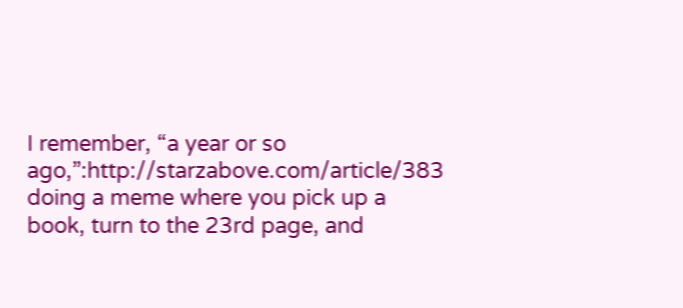I remember, “a year or so ago,”:http://starzabove.com/article/383 doing a meme where you pick up a book, turn to the 23rd page, and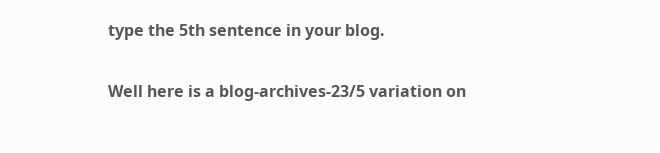type the 5th sentence in your blog.

Well here is a blog-archives-23/5 variation on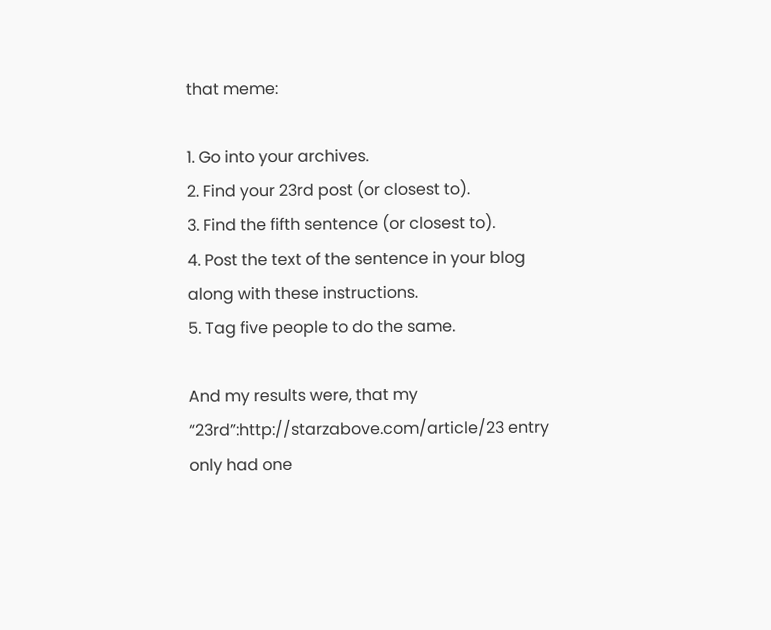that meme:

1. Go into your archives.
2. Find your 23rd post (or closest to).
3. Find the fifth sentence (or closest to).
4. Post the text of the sentence in your blog along with these instructions.
5. Tag five people to do the same.

And my results were, that my “23rd”:http://starzabove.com/article/23 entry only had one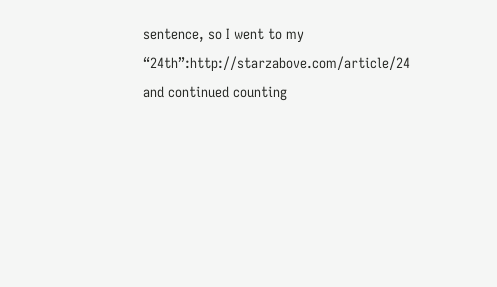sentence, so I went to my “24th”:http://starzabove.com/article/24 and continued counting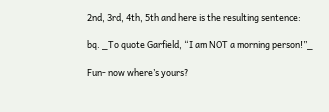2nd, 3rd, 4th, 5th and here is the resulting sentence:

bq. _To quote Garfield, “I am NOT a morning person!”_

Fun- now where’s yours?